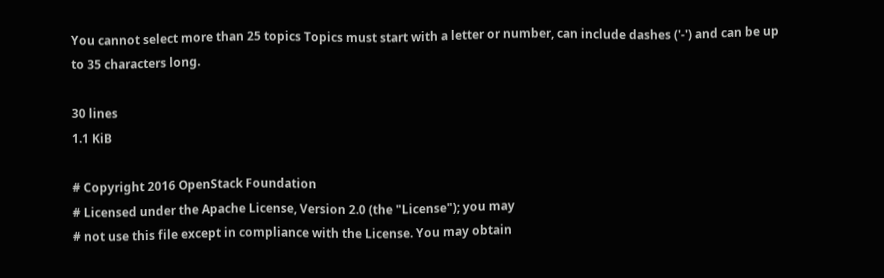You cannot select more than 25 topics Topics must start with a letter or number, can include dashes ('-') and can be up to 35 characters long.

30 lines
1.1 KiB

# Copyright 2016 OpenStack Foundation
# Licensed under the Apache License, Version 2.0 (the "License"); you may
# not use this file except in compliance with the License. You may obtain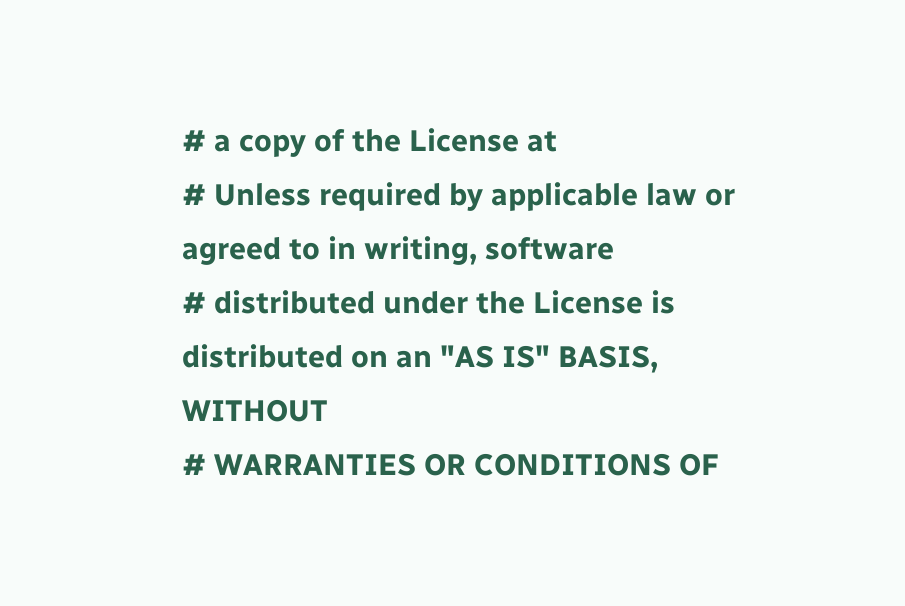# a copy of the License at
# Unless required by applicable law or agreed to in writing, software
# distributed under the License is distributed on an "AS IS" BASIS, WITHOUT
# WARRANTIES OR CONDITIONS OF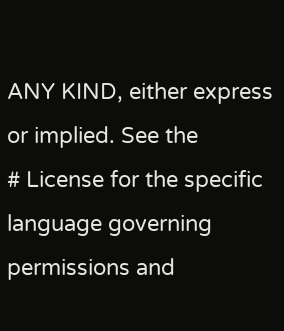ANY KIND, either express or implied. See the
# License for the specific language governing permissions and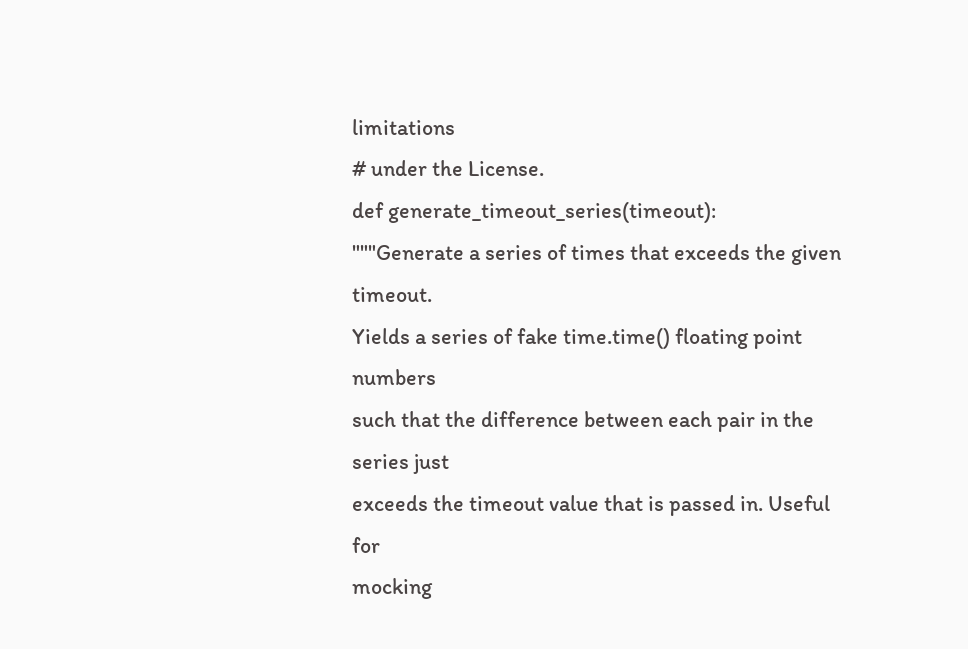limitations
# under the License.
def generate_timeout_series(timeout):
"""Generate a series of times that exceeds the given timeout.
Yields a series of fake time.time() floating point numbers
such that the difference between each pair in the series just
exceeds the timeout value that is passed in. Useful for
mocking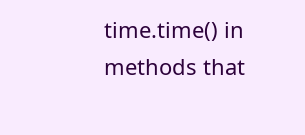time.time() in methods that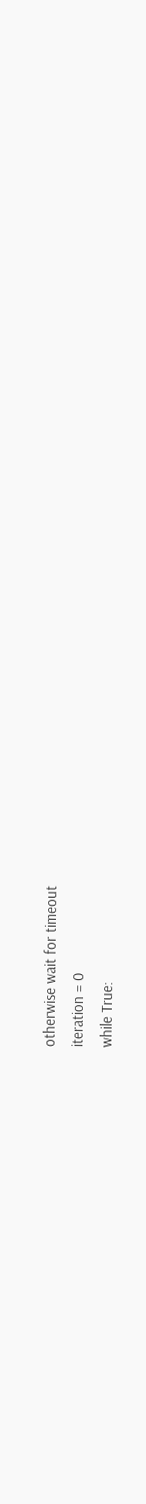otherwise wait for timeout
iteration = 0
while True: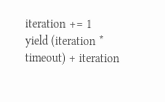iteration += 1
yield (iteration * timeout) + iteration